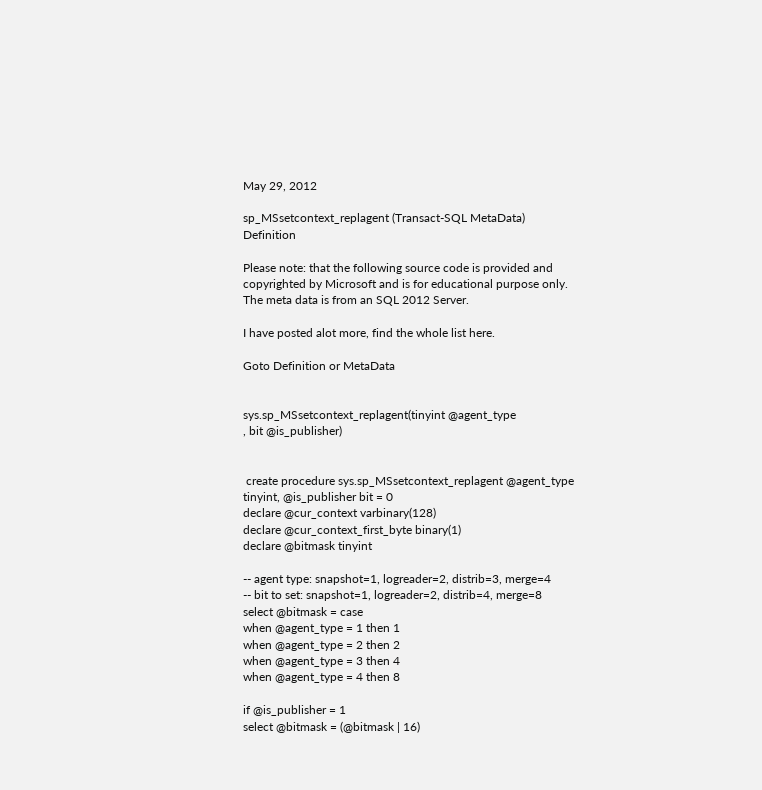May 29, 2012

sp_MSsetcontext_replagent (Transact-SQL MetaData) Definition

Please note: that the following source code is provided and copyrighted by Microsoft and is for educational purpose only.
The meta data is from an SQL 2012 Server.

I have posted alot more, find the whole list here.

Goto Definition or MetaData


sys.sp_MSsetcontext_replagent(tinyint @agent_type
, bit @is_publisher)


 create procedure sys.sp_MSsetcontext_replagent @agent_type tinyint, @is_publisher bit = 0
declare @cur_context varbinary(128)
declare @cur_context_first_byte binary(1)
declare @bitmask tinyint

-- agent type: snapshot=1, logreader=2, distrib=3, merge=4
-- bit to set: snapshot=1, logreader=2, distrib=4, merge=8
select @bitmask = case
when @agent_type = 1 then 1
when @agent_type = 2 then 2
when @agent_type = 3 then 4
when @agent_type = 4 then 8

if @is_publisher = 1
select @bitmask = (@bitmask | 16)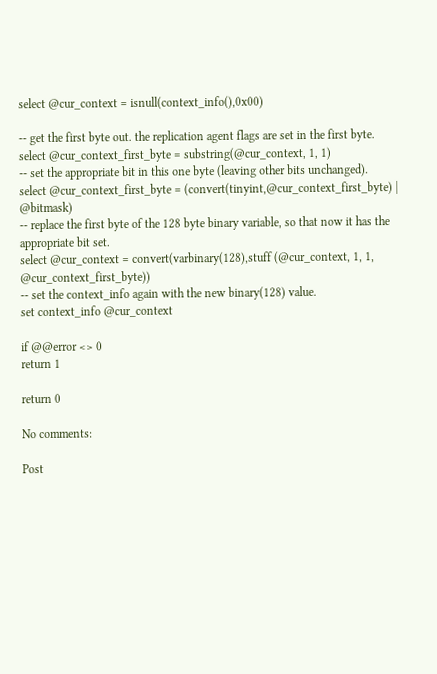select @cur_context = isnull(context_info(),0x00)

-- get the first byte out. the replication agent flags are set in the first byte.
select @cur_context_first_byte = substring(@cur_context, 1, 1)
-- set the appropriate bit in this one byte (leaving other bits unchanged).
select @cur_context_first_byte = (convert(tinyint,@cur_context_first_byte) | @bitmask)
-- replace the first byte of the 128 byte binary variable, so that now it has the appropriate bit set.
select @cur_context = convert(varbinary(128),stuff (@cur_context, 1, 1, @cur_context_first_byte))
-- set the context_info again with the new binary(128) value.
set context_info @cur_context

if @@error <> 0
return 1

return 0

No comments:

Post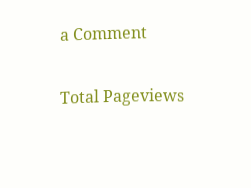a Comment

Total Pageviews